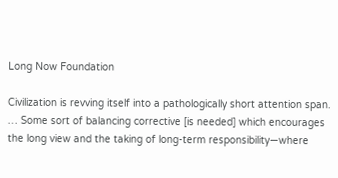Long Now Foundation

Civilization is revving itself into a pathologically short attention span. … Some sort of balancing corrective [is needed] which encourages the long view and the taking of long-term responsibility—where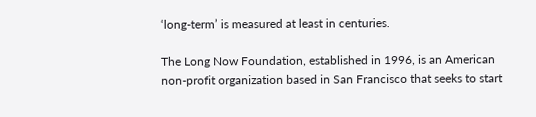‘long-term’ is measured at least in centuries.

The Long Now Foundation, established in 1996, is an American non-profit organization based in San Francisco that seeks to start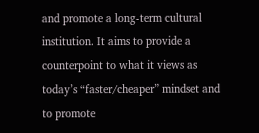and promote a long-term cultural institution. It aims to provide a counterpoint to what it views as today’s “faster/cheaper” mindset and to promote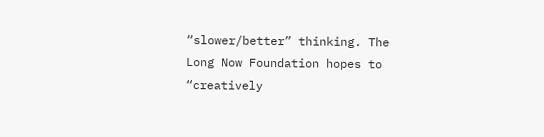“slower/better” thinking. The Long Now Foundation hopes to “creatively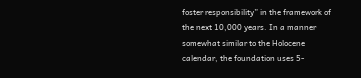foster responsibility” in the framework of the next 10,000 years. In a manner somewhat similar to the Holocene calendar, the foundation uses 5-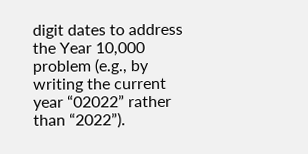digit dates to address the Year 10,000 problem (e.g., by writing the current year “02022” rather than “2022”).